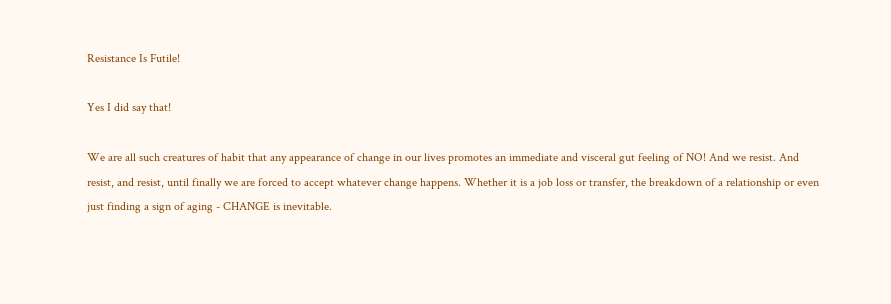Resistance Is Futile!

Yes I did say that!

We are all such creatures of habit that any appearance of change in our lives promotes an immediate and visceral gut feeling of NO! And we resist. And resist, and resist, until finally we are forced to accept whatever change happens. Whether it is a job loss or transfer, the breakdown of a relationship or even just finding a sign of aging - CHANGE is inevitable.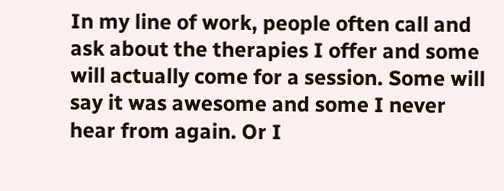In my line of work, people often call and ask about the therapies I offer and some will actually come for a session. Some will say it was awesome and some I never hear from again. Or I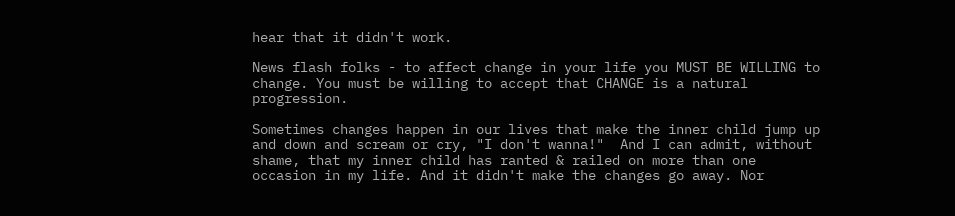hear that it didn't work.

News flash folks - to affect change in your life you MUST BE WILLING to change. You must be willing to accept that CHANGE is a natural progression.

Sometimes changes happen in our lives that make the inner child jump up and down and scream or cry, "I don't wanna!"  And I can admit, without shame, that my inner child has ranted & railed on more than one occasion in my life. And it didn't make the changes go away. Nor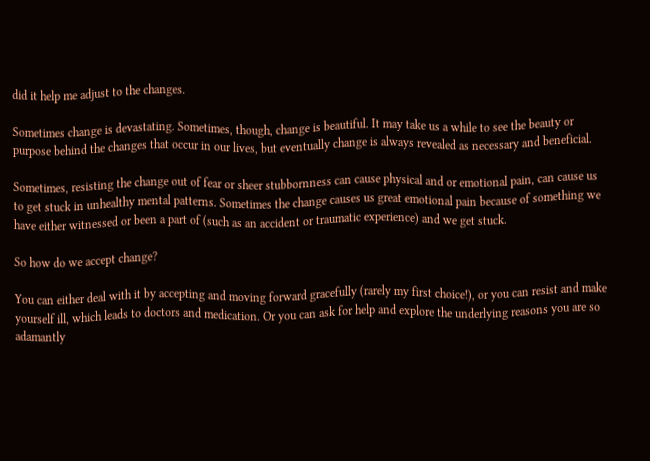did it help me adjust to the changes.

Sometimes change is devastating. Sometimes, though, change is beautiful. It may take us a while to see the beauty or purpose behind the changes that occur in our lives, but eventually change is always revealed as necessary and beneficial.

Sometimes, resisting the change out of fear or sheer stubbornness can cause physical and or emotional pain, can cause us to get stuck in unhealthy mental patterns. Sometimes the change causes us great emotional pain because of something we have either witnessed or been a part of (such as an accident or traumatic experience) and we get stuck.

So how do we accept change?

You can either deal with it by accepting and moving forward gracefully (rarely my first choice!), or you can resist and make yourself ill, which leads to doctors and medication. Or you can ask for help and explore the underlying reasons you are so adamantly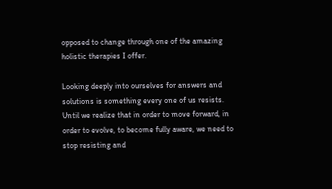opposed to change through one of the amazing holistic therapies I offer.

Looking deeply into ourselves for answers and solutions is something every one of us resists. Until we realize that in order to move forward, in order to evolve, to become fully aware, we need to stop resisting and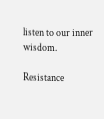listen to our inner wisdom.

Resistance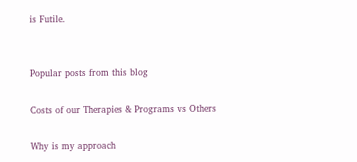is Futile.


Popular posts from this blog

Costs of our Therapies & Programs vs Others

Why is my approach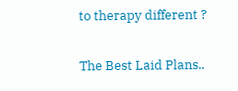to therapy different ?

The Best Laid Plans..